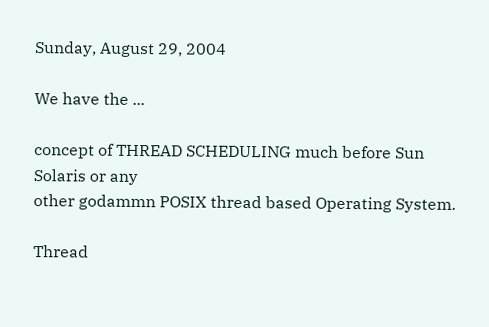Sunday, August 29, 2004

We have the ...

concept of THREAD SCHEDULING much before Sun Solaris or any
other godammn POSIX thread based Operating System.

Thread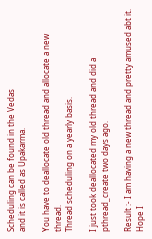Scheduling can be found in the Vedas
and it is called as Upakarma.

You have to deallocate old thread and allocate a new thread.
Thread scheduling on a yearly basis.

I just took deallocated my old thread and did a
pthread_create two days ago.

Result :- I am having a new thread and pretty amused abt it.
Hope I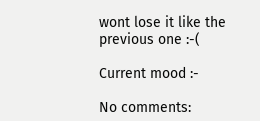wont lose it like the previous one :-(

Current mood :-

No comments: